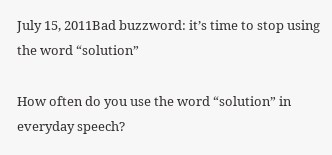July 15, 2011Bad buzzword: it’s time to stop using the word “solution”

How often do you use the word “solution” in everyday speech?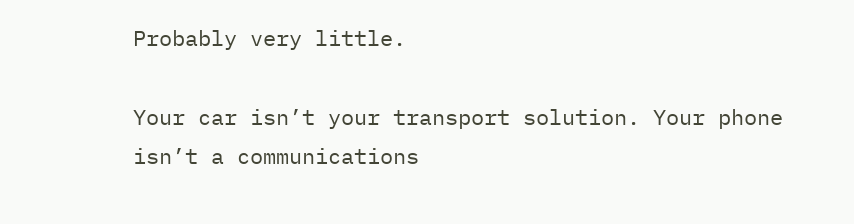Probably very little.

Your car isn’t your transport solution. Your phone isn’t a communications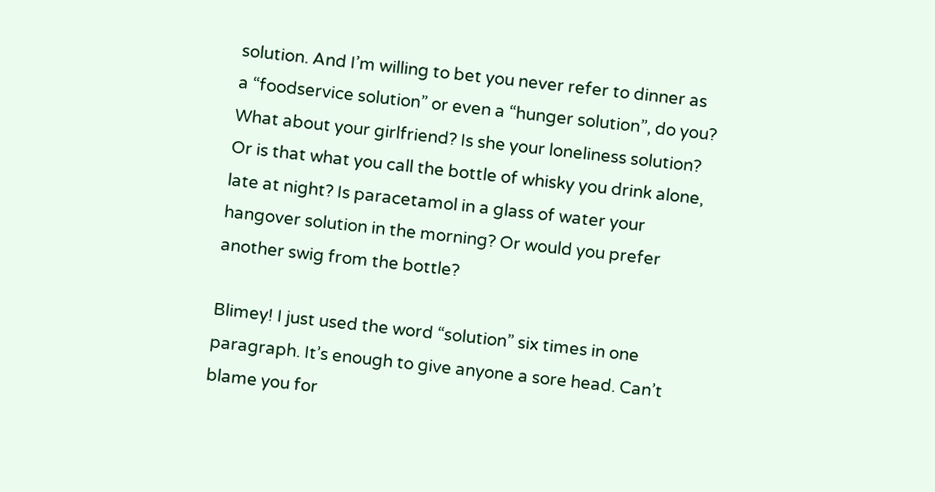solution. And I’m willing to bet you never refer to dinner as a “foodservice solution” or even a “hunger solution”, do you? What about your girlfriend? Is she your loneliness solution? Or is that what you call the bottle of whisky you drink alone, late at night? Is paracetamol in a glass of water your hangover solution in the morning? Or would you prefer another swig from the bottle?

Blimey! I just used the word “solution” six times in one paragraph. It’s enough to give anyone a sore head. Can’t blame you for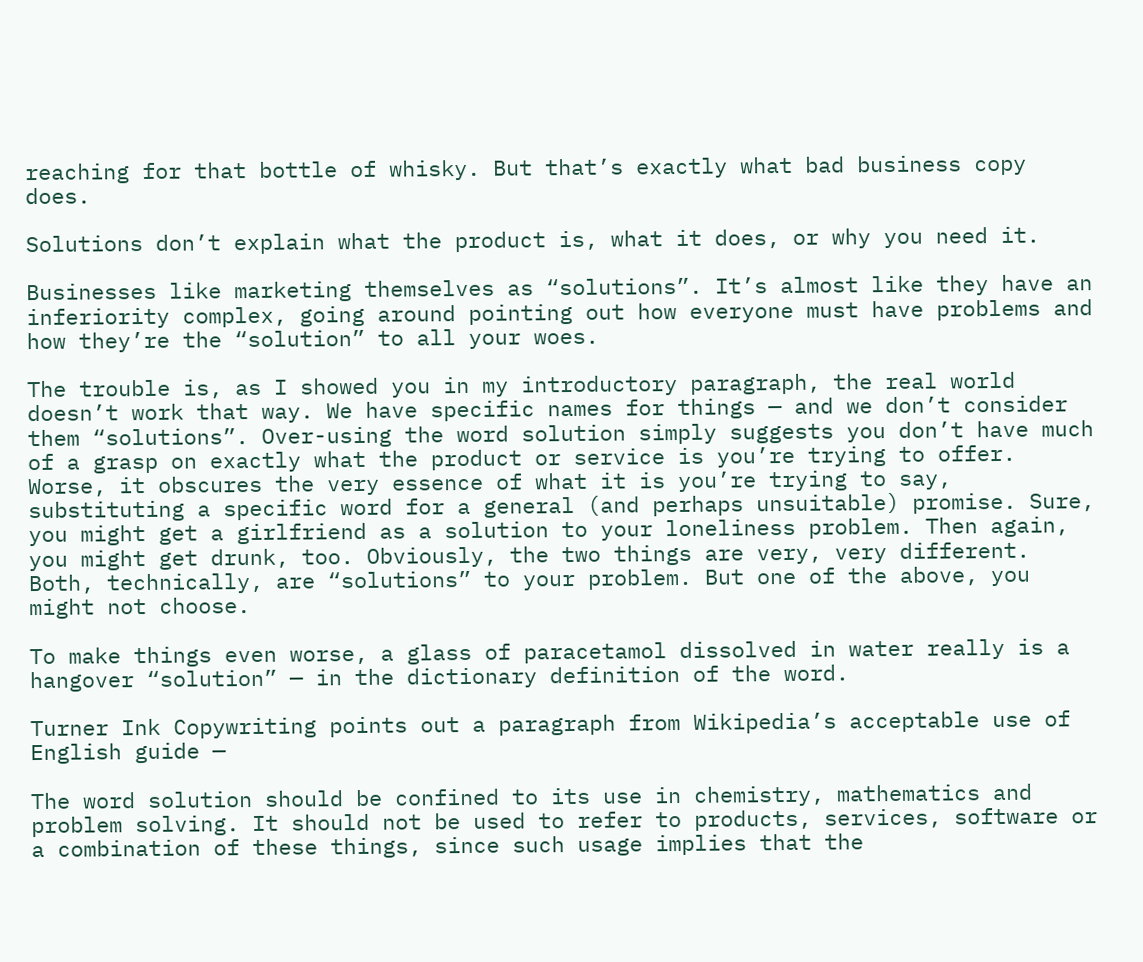reaching for that bottle of whisky. But that’s exactly what bad business copy does.

Solutions don’t explain what the product is, what it does, or why you need it.

Businesses like marketing themselves as “solutions”. It’s almost like they have an inferiority complex, going around pointing out how everyone must have problems and how they’re the “solution” to all your woes.

The trouble is, as I showed you in my introductory paragraph, the real world doesn’t work that way. We have specific names for things — and we don’t consider them “solutions”. Over-using the word solution simply suggests you don’t have much of a grasp on exactly what the product or service is you’re trying to offer. Worse, it obscures the very essence of what it is you’re trying to say, substituting a specific word for a general (and perhaps unsuitable) promise. Sure, you might get a girlfriend as a solution to your loneliness problem. Then again, you might get drunk, too. Obviously, the two things are very, very different. Both, technically, are “solutions” to your problem. But one of the above, you might not choose.

To make things even worse, a glass of paracetamol dissolved in water really is a hangover “solution” — in the dictionary definition of the word.

Turner Ink Copywriting points out a paragraph from Wikipedia’s acceptable use of English guide —

The word solution should be confined to its use in chemistry, mathematics and problem solving. It should not be used to refer to products, services, software or a combination of these things, since such usage implies that the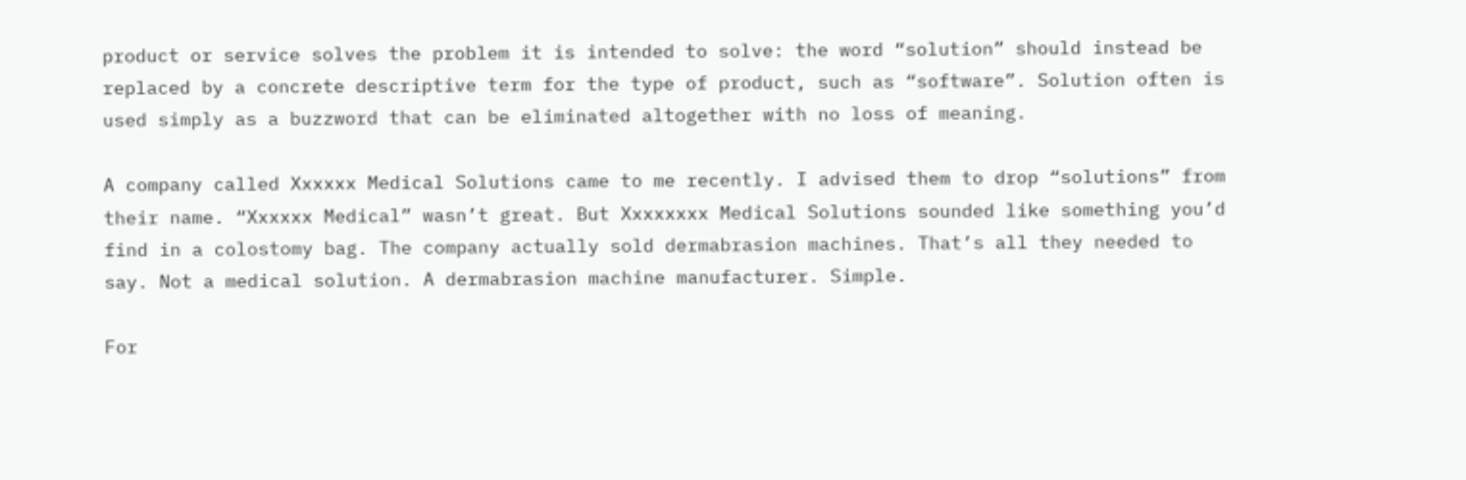product or service solves the problem it is intended to solve: the word “solution” should instead be replaced by a concrete descriptive term for the type of product, such as “software”. Solution often is used simply as a buzzword that can be eliminated altogether with no loss of meaning.

A company called Xxxxxx Medical Solutions came to me recently. I advised them to drop “solutions” from their name. “Xxxxxx Medical” wasn’t great. But Xxxxxxxx Medical Solutions sounded like something you’d find in a colostomy bag. The company actually sold dermabrasion machines. That’s all they needed to say. Not a medical solution. A dermabrasion machine manufacturer. Simple.

For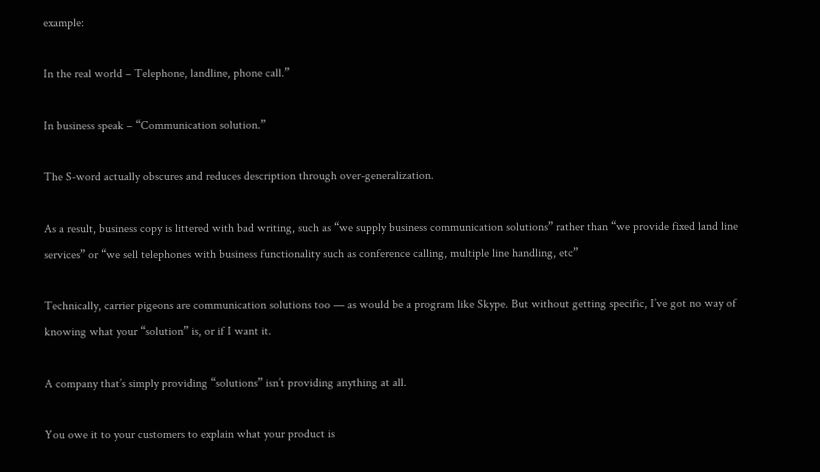example:

In the real world – Telephone, landline, phone call.”

In business speak – “Communication solution.”

The S-word actually obscures and reduces description through over-generalization.

As a result, business copy is littered with bad writing, such as “we supply business communication solutions” rather than “we provide fixed land line services” or “we sell telephones with business functionality such as conference calling, multiple line handling, etc”

Technically, carrier pigeons are communication solutions too — as would be a program like Skype. But without getting specific, I’ve got no way of knowing what your “solution” is, or if I want it.

A company that’s simply providing “solutions” isn’t providing anything at all.

You owe it to your customers to explain what your product is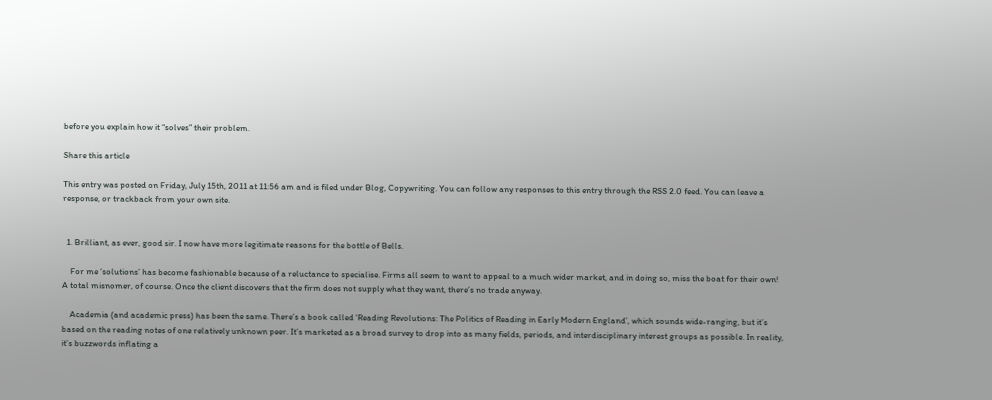before you explain how it “solves” their problem.

Share this article

This entry was posted on Friday, July 15th, 2011 at 11:56 am and is filed under Blog, Copywriting. You can follow any responses to this entry through the RSS 2.0 feed. You can leave a response, or trackback from your own site.


  1. Brilliant, as ever, good sir. I now have more legitimate reasons for the bottle of Bells.

    For me ‘solutions’ has become fashionable because of a reluctance to specialise. Firms all seem to want to appeal to a much wider market, and in doing so, miss the boat for their own! A total misnomer, of course. Once the client discovers that the firm does not supply what they want, there’s no trade anyway.

    Academia (and academic press) has been the same. There’s a book called ‘Reading Revolutions: The Politics of Reading in Early Modern England’, which sounds wide-ranging, but it’s based on the reading notes of one relatively unknown peer. It’s marketed as a broad survey to drop into as many fields, periods, and interdisciplinary interest groups as possible. In reality, it’s buzzwords inflating a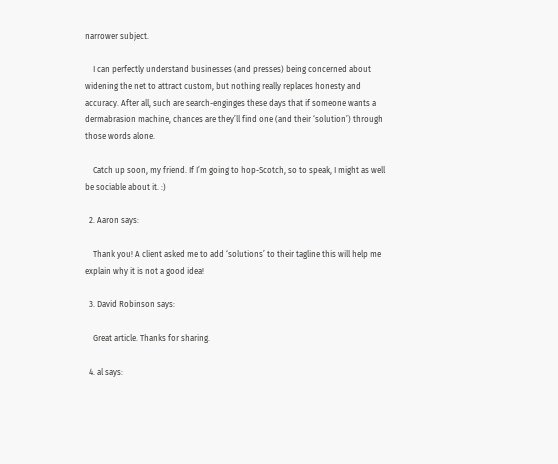narrower subject.

    I can perfectly understand businesses (and presses) being concerned about widening the net to attract custom, but nothing really replaces honesty and accuracy. After all, such are search-enginges these days that if someone wants a dermabrasion machine, chances are they’ll find one (and their ‘solution’) through those words alone.

    Catch up soon, my friend. If I’m going to hop-Scotch, so to speak, I might as well be sociable about it. :)

  2. Aaron says:

    Thank you! A client asked me to add ‘solutions’ to their tagline this will help me explain why it is not a good idea!

  3. David Robinson says:

    Great article. Thanks for sharing.

  4. al says: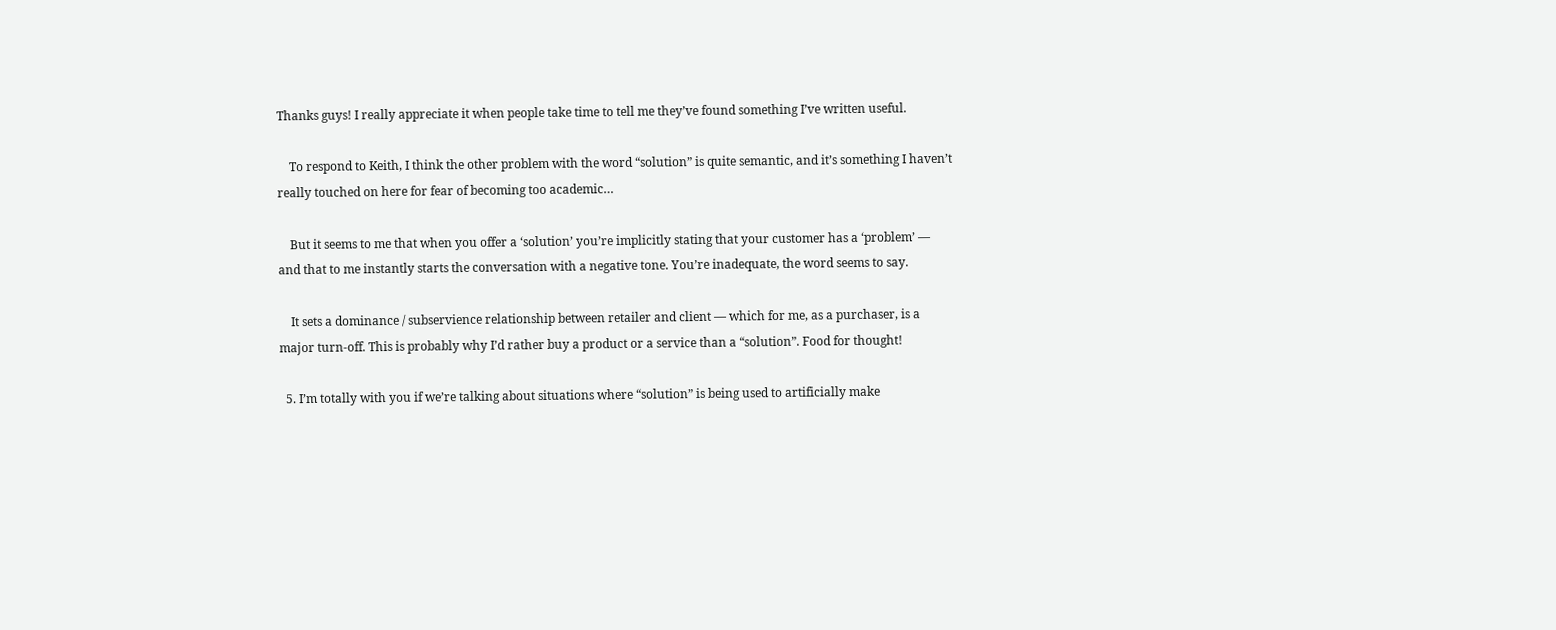Thanks guys! I really appreciate it when people take time to tell me they’ve found something I’ve written useful.

    To respond to Keith, I think the other problem with the word “solution” is quite semantic, and it’s something I haven’t really touched on here for fear of becoming too academic…

    But it seems to me that when you offer a ‘solution’ you’re implicitly stating that your customer has a ‘problem’ — and that to me instantly starts the conversation with a negative tone. You’re inadequate, the word seems to say.

    It sets a dominance / subservience relationship between retailer and client — which for me, as a purchaser, is a major turn-off. This is probably why I’d rather buy a product or a service than a “solution”. Food for thought!

  5. I’m totally with you if we’re talking about situations where “solution” is being used to artificially make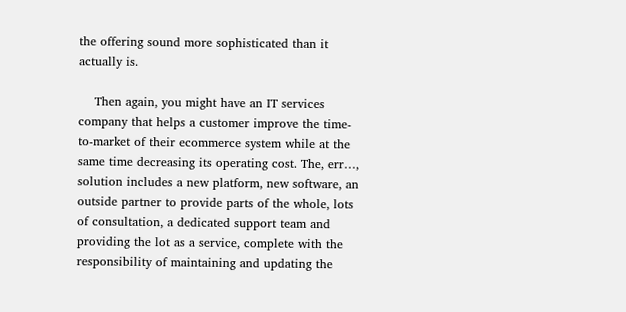the offering sound more sophisticated than it actually is.

    Then again, you might have an IT services company that helps a customer improve the time-to-market of their ecommerce system while at the same time decreasing its operating cost. The, err…, solution includes a new platform, new software, an outside partner to provide parts of the whole, lots of consultation, a dedicated support team and providing the lot as a service, complete with the responsibility of maintaining and updating the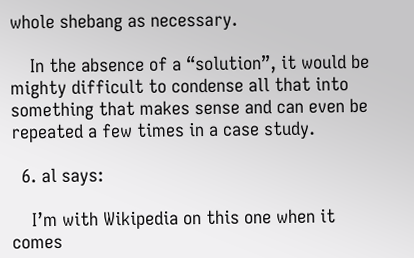whole shebang as necessary.

    In the absence of a “solution”, it would be mighty difficult to condense all that into something that makes sense and can even be repeated a few times in a case study.

  6. al says:

    I’m with Wikipedia on this one when it comes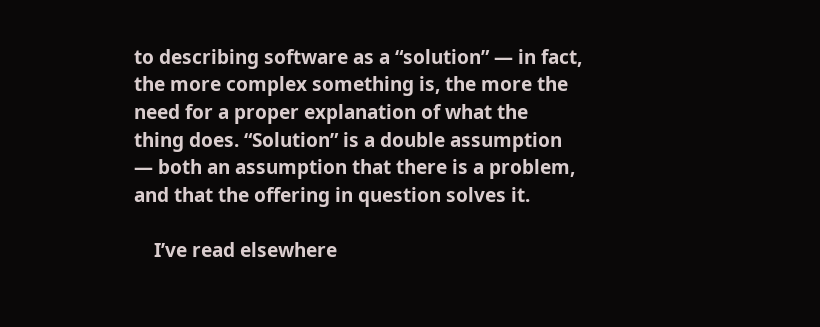to describing software as a “solution” — in fact, the more complex something is, the more the need for a proper explanation of what the thing does. “Solution” is a double assumption — both an assumption that there is a problem, and that the offering in question solves it.

    I’ve read elsewhere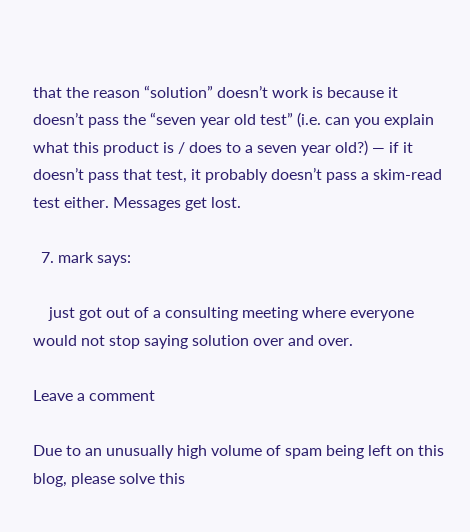that the reason “solution” doesn’t work is because it doesn’t pass the “seven year old test” (i.e. can you explain what this product is / does to a seven year old?) — if it doesn’t pass that test, it probably doesn’t pass a skim-read test either. Messages get lost.

  7. mark says:

    just got out of a consulting meeting where everyone would not stop saying solution over and over.

Leave a comment

Due to an unusually high volume of spam being left on this blog, please solve this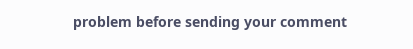problem before sending your comment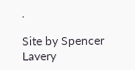.

Site by Spencer Lavery